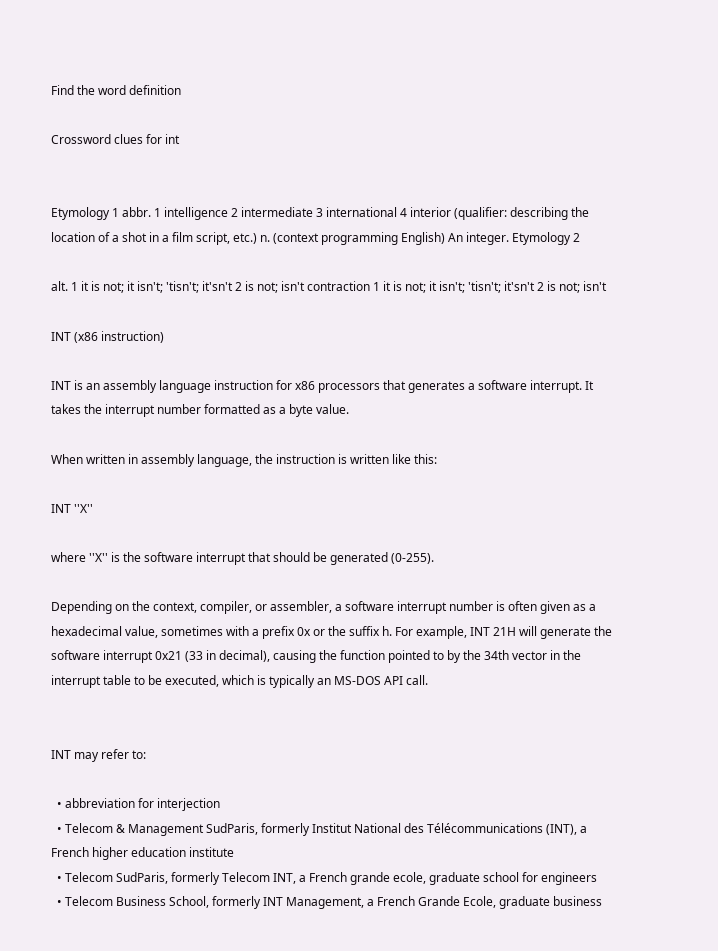Find the word definition

Crossword clues for int


Etymology 1 abbr. 1 intelligence 2 intermediate 3 international 4 interior (qualifier: describing the location of a shot in a film script, etc.) n. (context programming English) An integer. Etymology 2

alt. 1 it is not; it isn't; 'tisn't; it'sn't 2 is not; isn't contraction 1 it is not; it isn't; 'tisn't; it'sn't 2 is not; isn't

INT (x86 instruction)

INT is an assembly language instruction for x86 processors that generates a software interrupt. It takes the interrupt number formatted as a byte value.

When written in assembly language, the instruction is written like this:

INT ''X''

where ''X'' is the software interrupt that should be generated (0-255).

Depending on the context, compiler, or assembler, a software interrupt number is often given as a hexadecimal value, sometimes with a prefix 0x or the suffix h. For example, INT 21H will generate the software interrupt 0x21 (33 in decimal), causing the function pointed to by the 34th vector in the interrupt table to be executed, which is typically an MS-DOS API call.


INT may refer to:

  • abbreviation for interjection
  • Telecom & Management SudParis, formerly Institut National des Télécommunications (INT), a French higher education institute
  • Telecom SudParis, formerly Telecom INT, a French grande ecole, graduate school for engineers
  • Telecom Business School, formerly INT Management, a French Grande Ecole, graduate business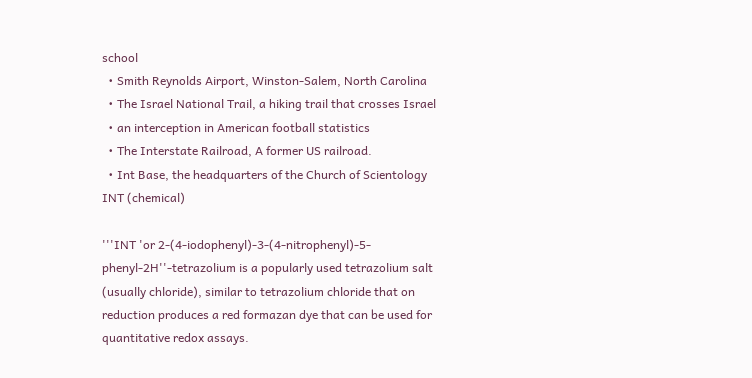school
  • Smith Reynolds Airport, Winston-Salem, North Carolina
  • The Israel National Trail, a hiking trail that crosses Israel
  • an interception in American football statistics
  • The Interstate Railroad, A former US railroad.
  • Int Base, the headquarters of the Church of Scientology
INT (chemical)

'''INT 'or 2-(4-iodophenyl)-3-(4-nitrophenyl)-5-phenyl-2H''-tetrazolium is a popularly used tetrazolium salt (usually chloride), similar to tetrazolium chloride that on reduction produces a red formazan dye that can be used for quantitative redox assays.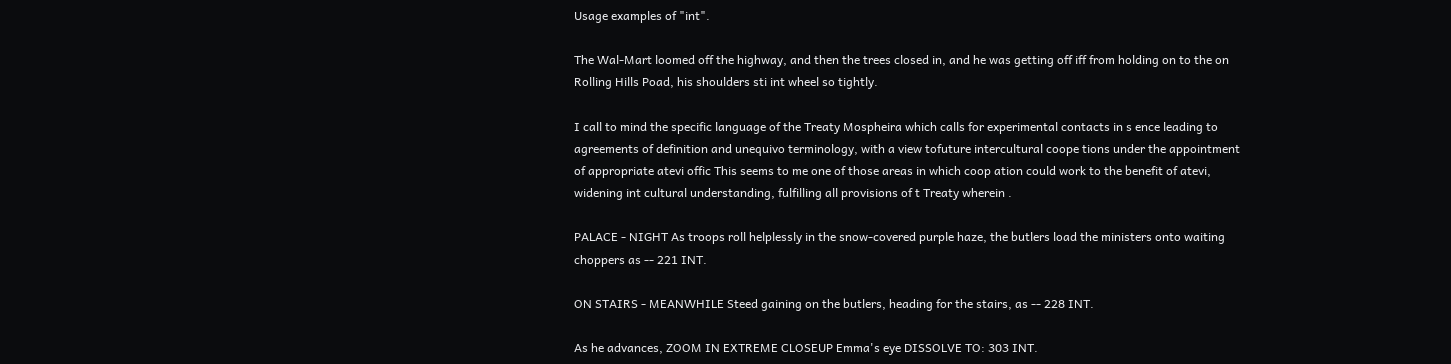Usage examples of "int".

The Wal-Mart loomed off the highway, and then the trees closed in, and he was getting off iff from holding on to the on Rolling Hills Poad, his shoulders sti int wheel so tightly.

I call to mind the specific language of the Treaty Mospheira which calls for experimental contacts in s ence leading to agreements of definition and unequivo terminology, with a view tofuture intercultural coope tions under the appointment of appropriate atevi offic This seems to me one of those areas in which coop ation could work to the benefit of atevi, widening int cultural understanding, fulfilling all provisions of t Treaty wherein .

PALACE - NIGHT As troops roll helplessly in the snow-covered purple haze, the butlers load the ministers onto waiting choppers as -- 221 INT.

ON STAIRS - MEANWHILE Steed gaining on the butlers, heading for the stairs, as -- 228 INT.

As he advances, ZOOM IN EXTREME CLOSEUP Emma's eye DISSOLVE TO: 303 INT.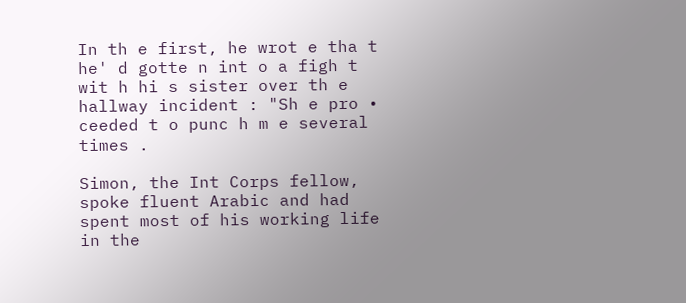In th e first, he wrot e tha t he' d gotte n int o a figh t wit h hi s sister over th e hallway incident : "Sh e pro • ceeded t o punc h m e several times .

Simon, the Int Corps fellow, spoke fluent Arabic and had spent most of his working life in the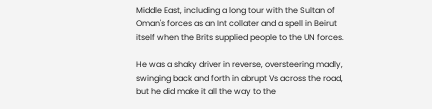Middle East, including a long tour with the Sultan of Oman's forces as an Int collater and a spell in Beirut itself when the Brits supplied people to the UN forces.

He was a shaky driver in reverse, oversteering madly, swinging back and forth in abrupt Vs across the road, but he did make it all the way to the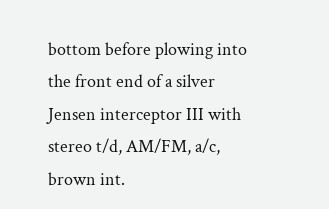bottom before plowing into the front end of a silver Jensen interceptor III with stereo t/d, AM/FM, a/c, brown int.